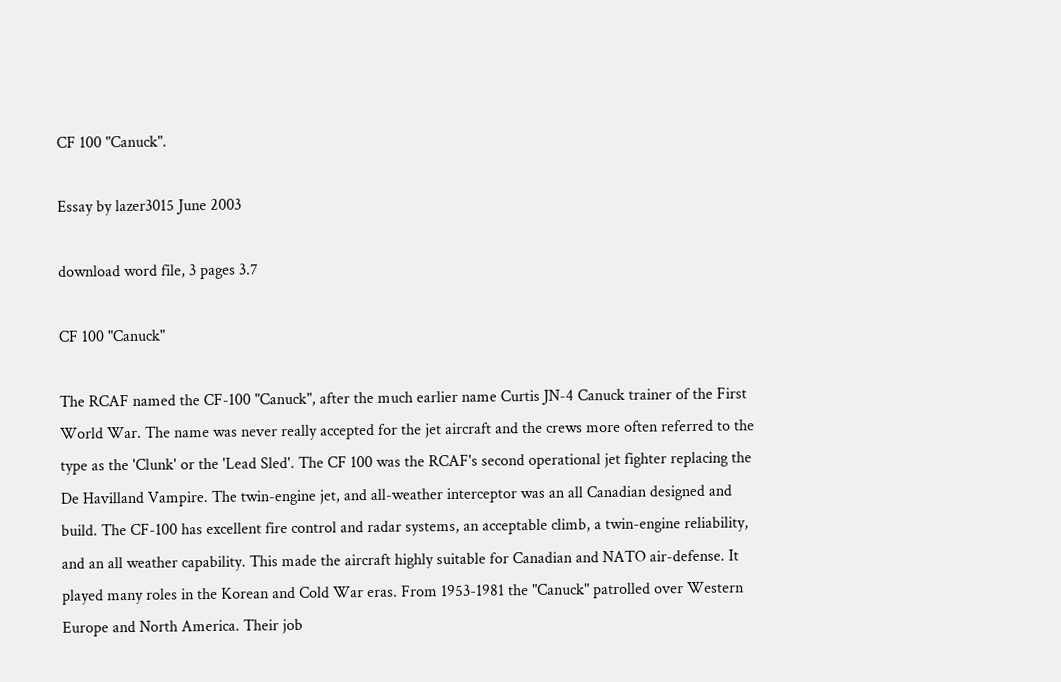CF 100 "Canuck".

Essay by lazer3015 June 2003

download word file, 3 pages 3.7

CF 100 "Canuck"

The RCAF named the CF-100 "Canuck", after the much earlier name Curtis JN-4 Canuck trainer of the First World War. The name was never really accepted for the jet aircraft and the crews more often referred to the type as the 'Clunk' or the 'Lead Sled'. The CF 100 was the RCAF's second operational jet fighter replacing the De Havilland Vampire. The twin-engine jet, and all-weather interceptor was an all Canadian designed and build. The CF-100 has excellent fire control and radar systems, an acceptable climb, a twin-engine reliability, and an all weather capability. This made the aircraft highly suitable for Canadian and NATO air-defense. It played many roles in the Korean and Cold War eras. From 1953-1981 the "Canuck" patrolled over Western Europe and North America. Their job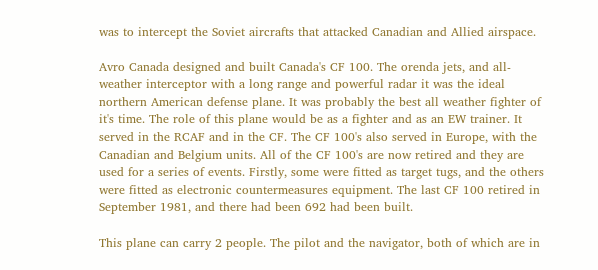was to intercept the Soviet aircrafts that attacked Canadian and Allied airspace.

Avro Canada designed and built Canada's CF 100. The orenda jets, and all-weather interceptor with a long range and powerful radar it was the ideal northern American defense plane. It was probably the best all weather fighter of it's time. The role of this plane would be as a fighter and as an EW trainer. It served in the RCAF and in the CF. The CF 100's also served in Europe, with the Canadian and Belgium units. All of the CF 100's are now retired and they are used for a series of events. Firstly, some were fitted as target tugs, and the others were fitted as electronic countermeasures equipment. The last CF 100 retired in September 1981, and there had been 692 had been built.

This plane can carry 2 people. The pilot and the navigator, both of which are in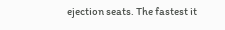ejection seats. The fastest it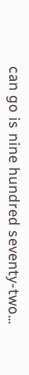can go is nine hundred seventy-two...